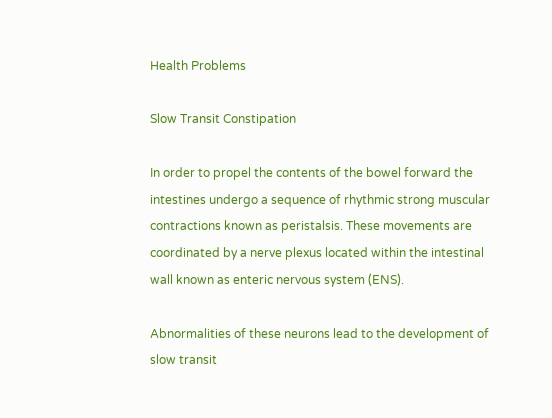Health Problems

Slow Transit Constipation

In order to propel the contents of the bowel forward the intestines undergo a sequence of rhythmic strong muscular contractions known as peristalsis. These movements are coordinated by a nerve plexus located within the intestinal wall known as enteric nervous system (ENS).

Abnormalities of these neurons lead to the development of slow transit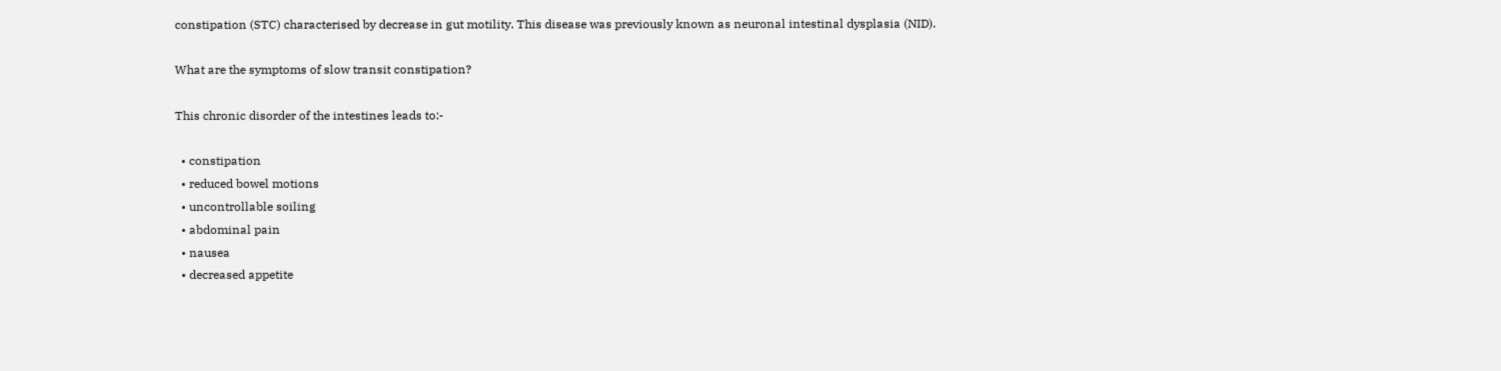constipation (STC) characterised by decrease in gut motility. This disease was previously known as neuronal intestinal dysplasia (NID).

What are the symptoms of slow transit constipation?

This chronic disorder of the intestines leads to:-

  • constipation
  • reduced bowel motions
  • uncontrollable soiling
  • abdominal pain
  • nausea
  • decreased appetite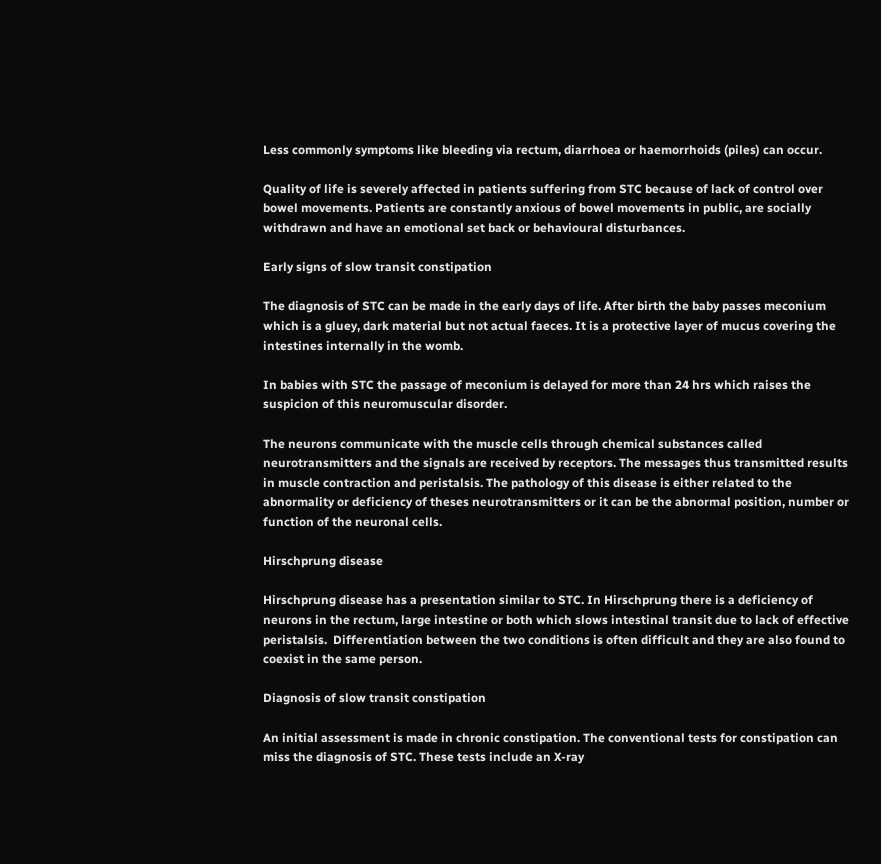Less commonly symptoms like bleeding via rectum, diarrhoea or haemorrhoids (piles) can occur.

Quality of life is severely affected in patients suffering from STC because of lack of control over bowel movements. Patients are constantly anxious of bowel movements in public, are socially withdrawn and have an emotional set back or behavioural disturbances.

Early signs of slow transit constipation

The diagnosis of STC can be made in the early days of life. After birth the baby passes meconium which is a gluey, dark material but not actual faeces. It is a protective layer of mucus covering the intestines internally in the womb.

In babies with STC the passage of meconium is delayed for more than 24 hrs which raises the suspicion of this neuromuscular disorder.

The neurons communicate with the muscle cells through chemical substances called neurotransmitters and the signals are received by receptors. The messages thus transmitted results in muscle contraction and peristalsis. The pathology of this disease is either related to the abnormality or deficiency of theses neurotransmitters or it can be the abnormal position, number or function of the neuronal cells.

Hirschprung disease

Hirschprung disease has a presentation similar to STC. In Hirschprung there is a deficiency of neurons in the rectum, large intestine or both which slows intestinal transit due to lack of effective peristalsis.  Differentiation between the two conditions is often difficult and they are also found to coexist in the same person.

Diagnosis of slow transit constipation

An initial assessment is made in chronic constipation. The conventional tests for constipation can miss the diagnosis of STC. These tests include an X-ray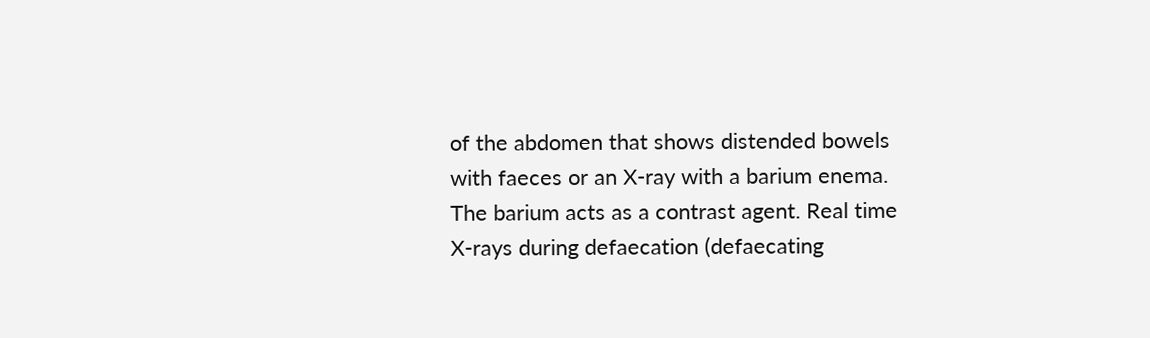of the abdomen that shows distended bowels with faeces or an X-ray with a barium enema. The barium acts as a contrast agent. Real time X-rays during defaecation (defaecating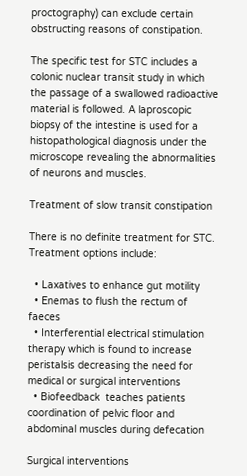proctography) can exclude certain obstructing reasons of constipation.

The specific test for STC includes a colonic nuclear transit study in which the passage of a swallowed radioactive material is followed. A laproscopic biopsy of the intestine is used for a histopathological diagnosis under the microscope revealing the abnormalities of neurons and muscles.

Treatment of slow transit constipation

There is no definite treatment for STC. Treatment options include:

  • Laxatives to enhance gut motility
  • Enemas to flush the rectum of faeces
  • Interferential electrical stimulation therapy which is found to increase peristalsis decreasing the need for medical or surgical interventions
  • Biofeedback  teaches patients coordination of pelvic floor and abdominal muscles during defecation

Surgical interventions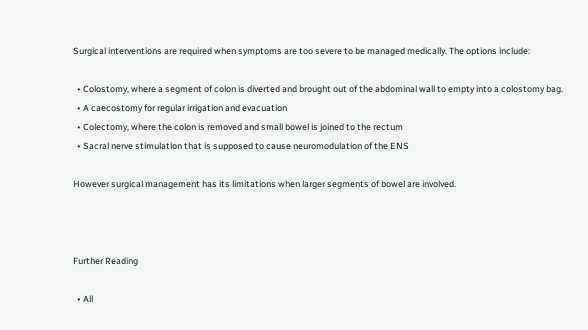Surgical interventions are required when symptoms are too severe to be managed medically. The options include:

  • Colostomy, where a segment of colon is diverted and brought out of the abdominal wall to empty into a colostomy bag.
  • A caecostomy for regular irrigation and evacuation
  • Colectomy, where the colon is removed and small bowel is joined to the rectum
  • Sacral nerve stimulation that is supposed to cause neuromodulation of the ENS

However surgical management has its limitations when larger segments of bowel are involved.



Further Reading

  • All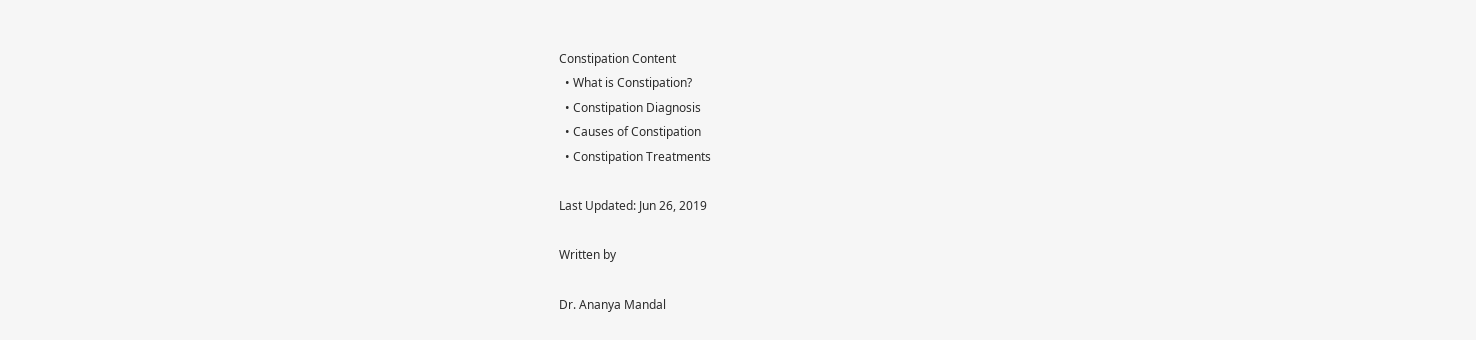Constipation Content
  • What is Constipation?
  • Constipation Diagnosis
  • Causes of Constipation
  • Constipation Treatments

Last Updated: Jun 26, 2019

Written by

Dr. Ananya Mandal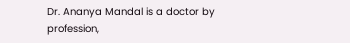Dr. Ananya Mandal is a doctor by profession,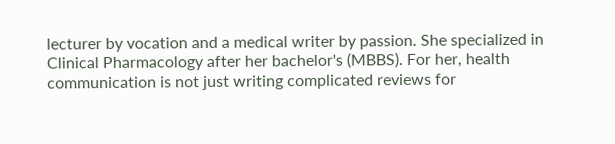lecturer by vocation and a medical writer by passion. She specialized in Clinical Pharmacology after her bachelor's (MBBS). For her, health communication is not just writing complicated reviews for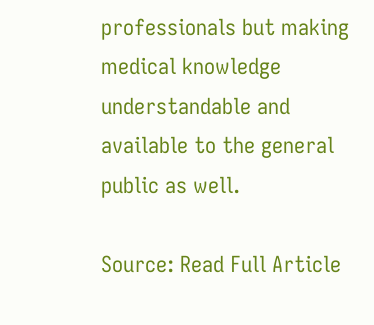professionals but making medical knowledge understandable and available to the general public as well.

Source: Read Full Article